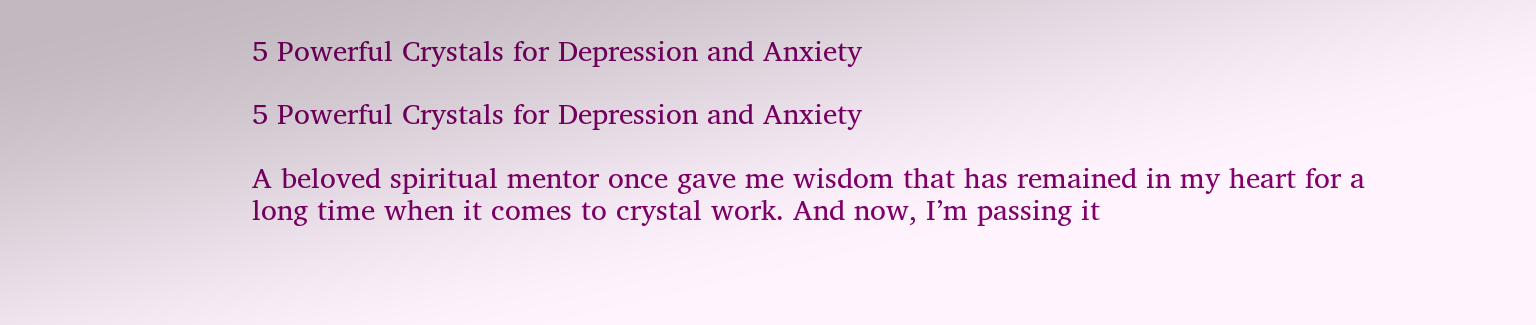5 Powerful Crystals for Depression and Anxiety

5 Powerful Crystals for Depression and Anxiety

A beloved spiritual mentor once gave me wisdom that has remained in my heart for a long time when it comes to crystal work. And now, I’m passing it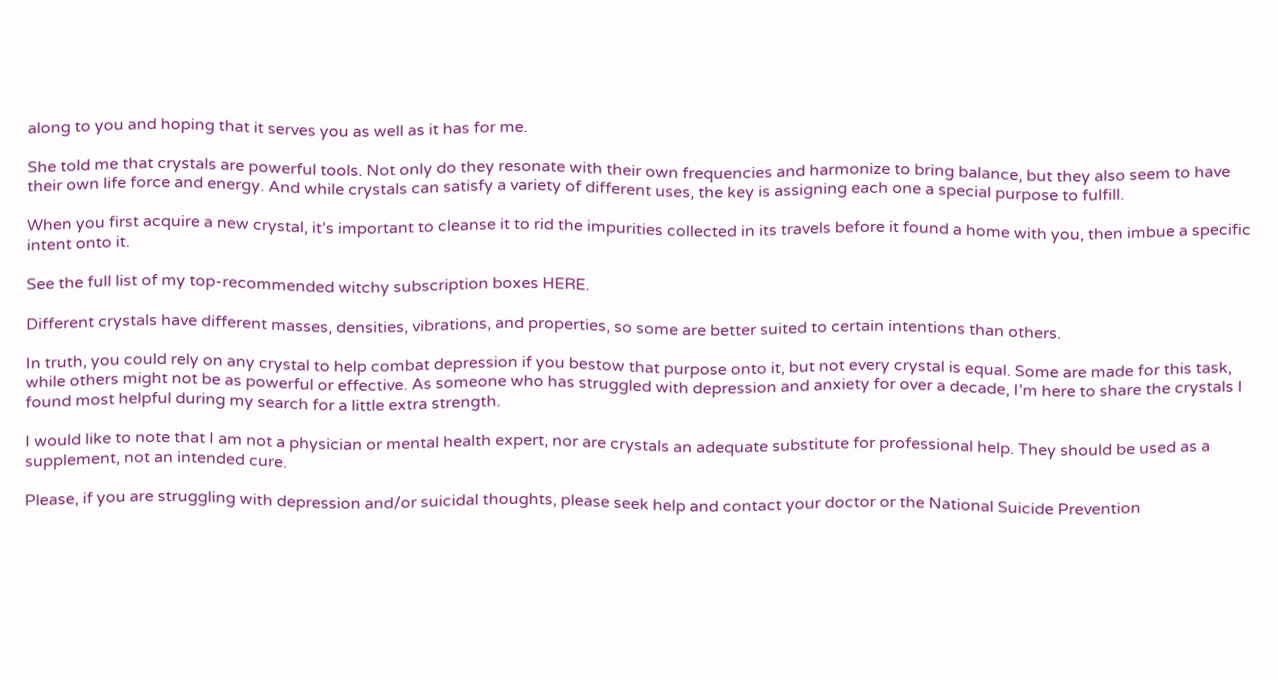along to you and hoping that it serves you as well as it has for me.

She told me that crystals are powerful tools. Not only do they resonate with their own frequencies and harmonize to bring balance, but they also seem to have their own life force and energy. And while crystals can satisfy a variety of different uses, the key is assigning each one a special purpose to fulfill.

When you first acquire a new crystal, it’s important to cleanse it to rid the impurities collected in its travels before it found a home with you, then imbue a specific intent onto it.

See the full list of my top-recommended witchy subscription boxes HERE.

Different crystals have different masses, densities, vibrations, and properties, so some are better suited to certain intentions than others.

In truth, you could rely on any crystal to help combat depression if you bestow that purpose onto it, but not every crystal is equal. Some are made for this task, while others might not be as powerful or effective. As someone who has struggled with depression and anxiety for over a decade, I’m here to share the crystals I found most helpful during my search for a little extra strength.

I would like to note that I am not a physician or mental health expert, nor are crystals an adequate substitute for professional help. They should be used as a supplement, not an intended cure.

Please, if you are struggling with depression and/or suicidal thoughts, please seek help and contact your doctor or the National Suicide Prevention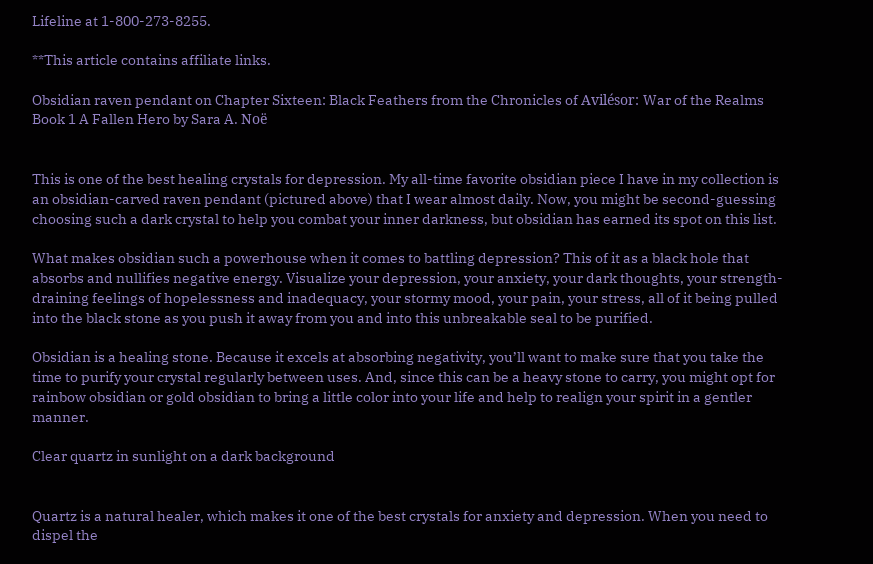Lifeline at 1-800-273-8255.

**This article contains affiliate links.

Obsidian raven pendant on Chapter Sixteen: Black Feathers from the Chronicles of Avilésor: War of the Realms Book 1 A Fallen Hero by Sara A. Noë


This is one of the best healing crystals for depression. My all-time favorite obsidian piece I have in my collection is an obsidian-carved raven pendant (pictured above) that I wear almost daily. Now, you might be second-guessing choosing such a dark crystal to help you combat your inner darkness, but obsidian has earned its spot on this list.

What makes obsidian such a powerhouse when it comes to battling depression? This of it as a black hole that absorbs and nullifies negative energy. Visualize your depression, your anxiety, your dark thoughts, your strength-draining feelings of hopelessness and inadequacy, your stormy mood, your pain, your stress, all of it being pulled into the black stone as you push it away from you and into this unbreakable seal to be purified.

Obsidian is a healing stone. Because it excels at absorbing negativity, you’ll want to make sure that you take the time to purify your crystal regularly between uses. And, since this can be a heavy stone to carry, you might opt for rainbow obsidian or gold obsidian to bring a little color into your life and help to realign your spirit in a gentler manner.

Clear quartz in sunlight on a dark background


Quartz is a natural healer, which makes it one of the best crystals for anxiety and depression. When you need to dispel the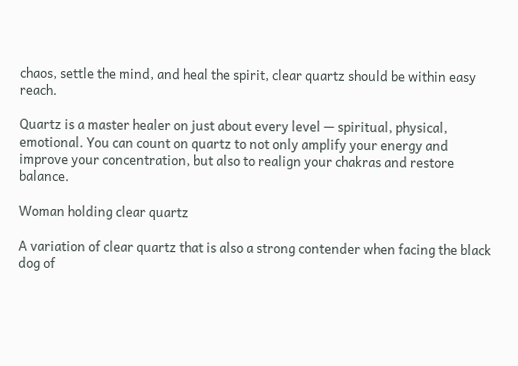chaos, settle the mind, and heal the spirit, clear quartz should be within easy reach.

Quartz is a master healer on just about every level — spiritual, physical, emotional. You can count on quartz to not only amplify your energy and improve your concentration, but also to realign your chakras and restore balance.

Woman holding clear quartz

A variation of clear quartz that is also a strong contender when facing the black dog of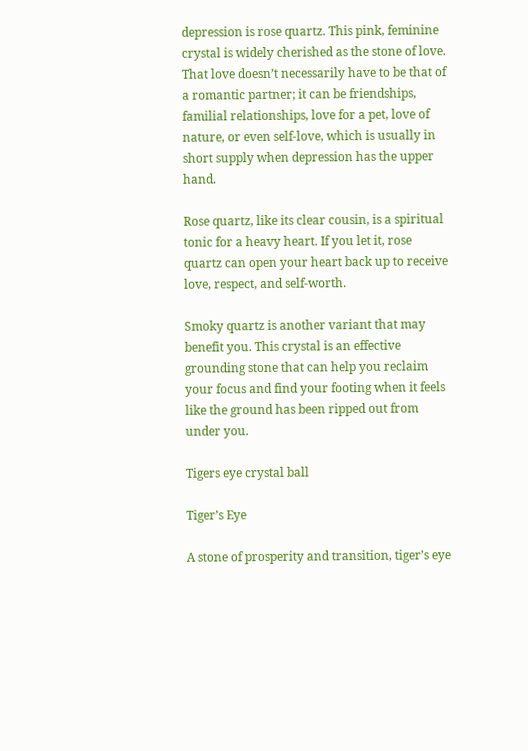depression is rose quartz. This pink, feminine crystal is widely cherished as the stone of love. That love doesn’t necessarily have to be that of a romantic partner; it can be friendships, familial relationships, love for a pet, love of nature, or even self-love, which is usually in short supply when depression has the upper hand.

Rose quartz, like its clear cousin, is a spiritual tonic for a heavy heart. If you let it, rose quartz can open your heart back up to receive love, respect, and self-worth.

Smoky quartz is another variant that may benefit you. This crystal is an effective grounding stone that can help you reclaim your focus and find your footing when it feels like the ground has been ripped out from under you.

Tigers eye crystal ball

Tiger’s Eye

A stone of prosperity and transition, tiger’s eye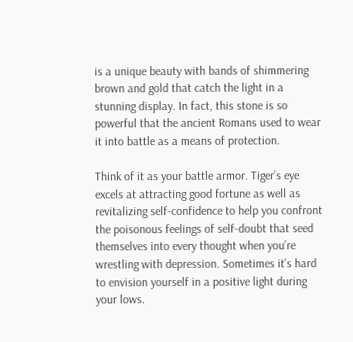is a unique beauty with bands of shimmering brown and gold that catch the light in a stunning display. In fact, this stone is so powerful that the ancient Romans used to wear it into battle as a means of protection.

Think of it as your battle armor. Tiger’s eye excels at attracting good fortune as well as revitalizing self-confidence to help you confront the poisonous feelings of self-doubt that seed themselves into every thought when you’re wrestling with depression. Sometimes it’s hard to envision yourself in a positive light during your lows.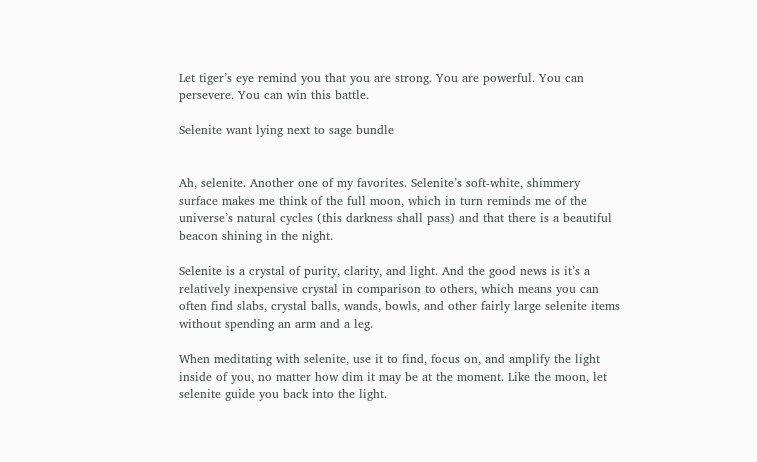Let tiger’s eye remind you that you are strong. You are powerful. You can persevere. You can win this battle.

Selenite want lying next to sage bundle


Ah, selenite. Another one of my favorites. Selenite’s soft-white, shimmery surface makes me think of the full moon, which in turn reminds me of the universe’s natural cycles (this darkness shall pass) and that there is a beautiful beacon shining in the night.

Selenite is a crystal of purity, clarity, and light. And the good news is it’s a relatively inexpensive crystal in comparison to others, which means you can often find slabs, crystal balls, wands, bowls, and other fairly large selenite items without spending an arm and a leg.

When meditating with selenite, use it to find, focus on, and amplify the light inside of you, no matter how dim it may be at the moment. Like the moon, let selenite guide you back into the light.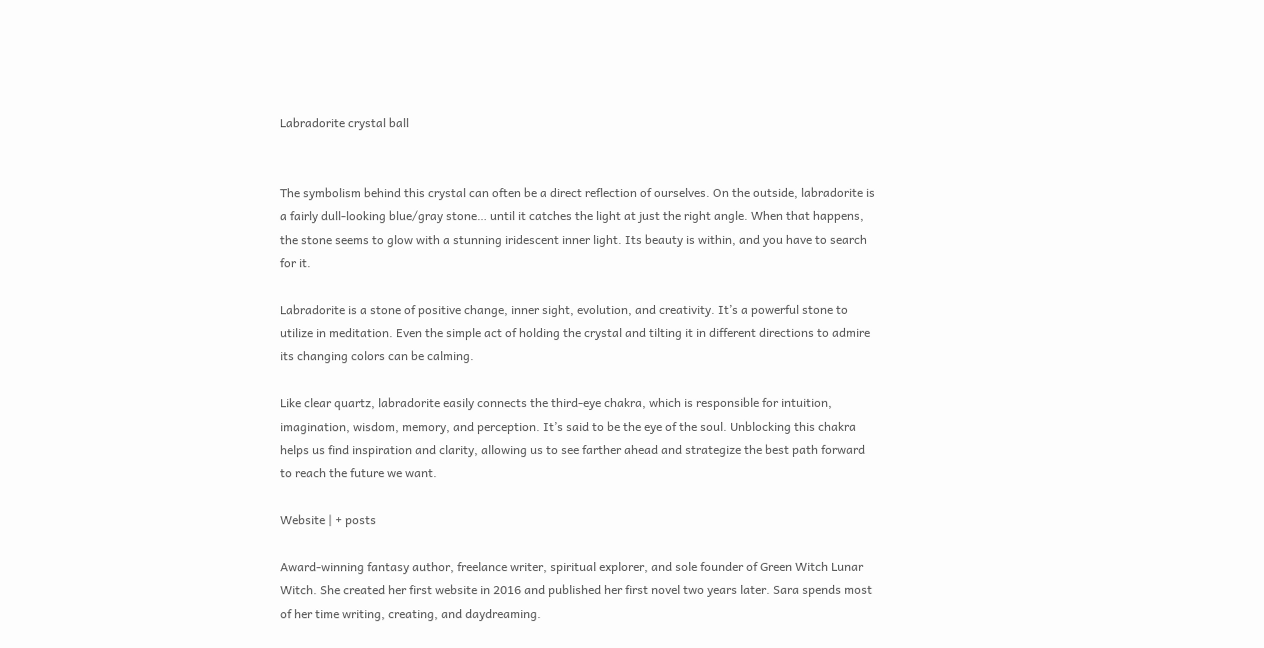Labradorite crystal ball


The symbolism behind this crystal can often be a direct reflection of ourselves. On the outside, labradorite is a fairly dull-looking blue/gray stone… until it catches the light at just the right angle. When that happens, the stone seems to glow with a stunning iridescent inner light. Its beauty is within, and you have to search for it.

Labradorite is a stone of positive change, inner sight, evolution, and creativity. It’s a powerful stone to utilize in meditation. Even the simple act of holding the crystal and tilting it in different directions to admire its changing colors can be calming.

Like clear quartz, labradorite easily connects the third-eye chakra, which is responsible for intuition, imagination, wisdom, memory, and perception. It’s said to be the eye of the soul. Unblocking this chakra helps us find inspiration and clarity, allowing us to see farther ahead and strategize the best path forward to reach the future we want.

Website | + posts

Award-winning fantasy author, freelance writer, spiritual explorer, and sole founder of Green Witch Lunar Witch. She created her first website in 2016 and published her first novel two years later. Sara spends most of her time writing, creating, and daydreaming.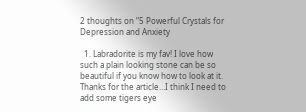2 thoughts on “5 Powerful Crystals for Depression and Anxiety

  1. Labradorite is my fav! I love how such a plain looking stone can be so beautiful if you know how to look at it. Thanks for the article…I think I need to add some tigers eye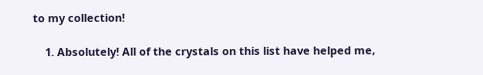to my collection!

    1. Absolutely! All of the crystals on this list have helped me,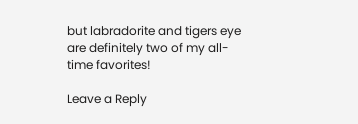but labradorite and tigers eye are definitely two of my all-time favorites!

Leave a Reply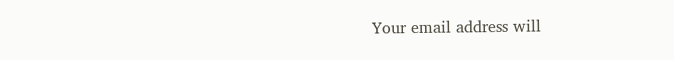Your email address will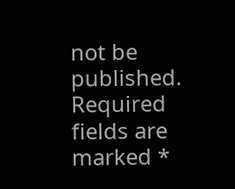not be published. Required fields are marked *